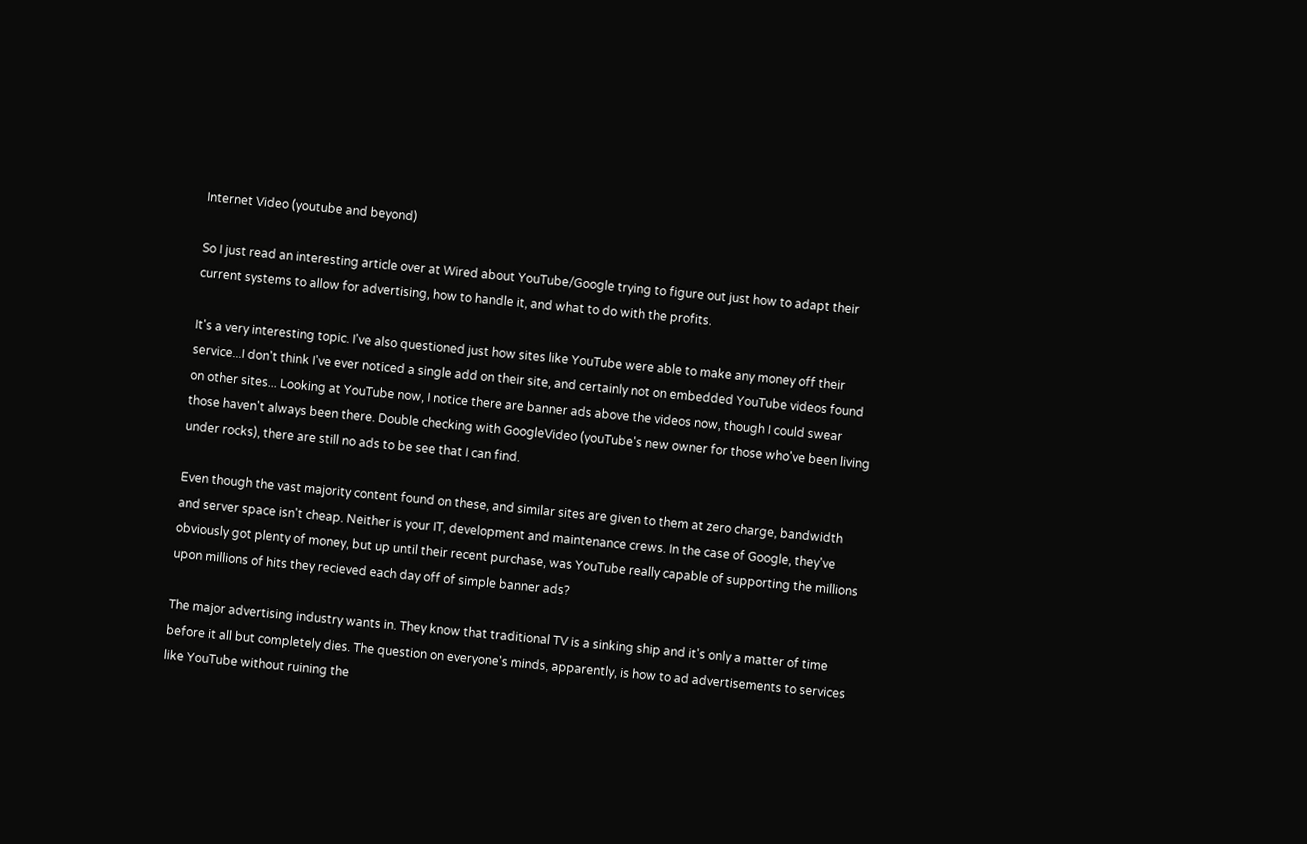Internet Video (youtube and beyond)

So I just read an interesting article over at Wired about YouTube/Google trying to figure out just how to adapt their current systems to allow for advertising, how to handle it, and what to do with the profits.

It's a very interesting topic. I've also questioned just how sites like YouTube were able to make any money off their service...I don't think I've ever noticed a single add on their site, and certainly not on embedded YouTube videos found on other sites... Looking at YouTube now, I notice there are banner ads above the videos now, though I could swear those haven't always been there. Double checking with GoogleVideo (youTube's new owner for those who've been living under rocks), there are still no ads to be see that I can find.

Even though the vast majority content found on these, and similar sites are given to them at zero charge, bandwidth and server space isn't cheap. Neither is your IT, development and maintenance crews. In the case of Google, they've obviously got plenty of money, but up until their recent purchase, was YouTube really capable of supporting the millions upon millions of hits they recieved each day off of simple banner ads?

The major advertising industry wants in. They know that traditional TV is a sinking ship and it's only a matter of time before it all but completely dies. The question on everyone's minds, apparently, is how to ad advertisements to services like YouTube without ruining the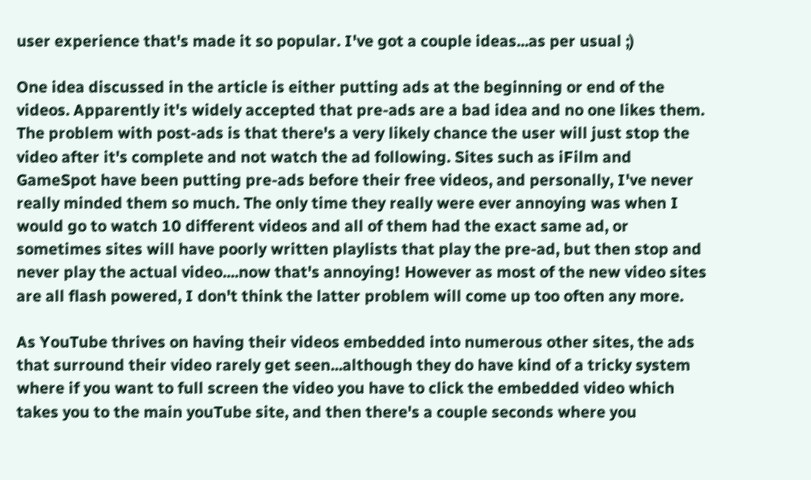user experience that's made it so popular. I've got a couple ideas...as per usual ;)

One idea discussed in the article is either putting ads at the beginning or end of the videos. Apparently it's widely accepted that pre-ads are a bad idea and no one likes them. The problem with post-ads is that there's a very likely chance the user will just stop the video after it's complete and not watch the ad following. Sites such as iFilm and GameSpot have been putting pre-ads before their free videos, and personally, I've never really minded them so much. The only time they really were ever annoying was when I would go to watch 10 different videos and all of them had the exact same ad, or sometimes sites will have poorly written playlists that play the pre-ad, but then stop and never play the actual video....now that's annoying! However as most of the new video sites are all flash powered, I don't think the latter problem will come up too often any more.

As YouTube thrives on having their videos embedded into numerous other sites, the ads that surround their video rarely get seen...although they do have kind of a tricky system where if you want to full screen the video you have to click the embedded video which takes you to the main youTube site, and then there's a couple seconds where you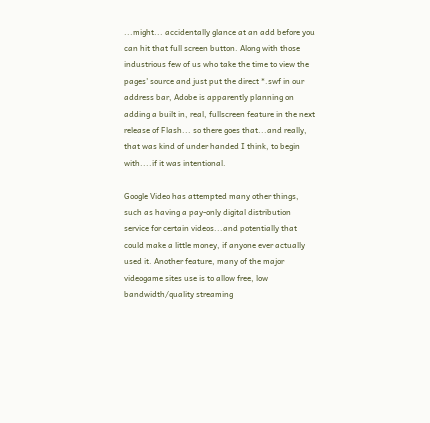...might... accidentally glance at an add before you can hit that full screen button. Along with those industrious few of us who take the time to view the pages' source and just put the direct *.swf in our address bar, Adobe is apparently planning on adding a built in, real, fullscreen feature in the next release of Flash... so there goes that...and really, that was kind of under handed I think, to begin with....if it was intentional.

Google Video has attempted many other things, such as having a pay-only digital distribution service for certain videos...and potentially that could make a little money, if anyone ever actually used it. Another feature, many of the major videogame sites use is to allow free, low bandwidth/quality streaming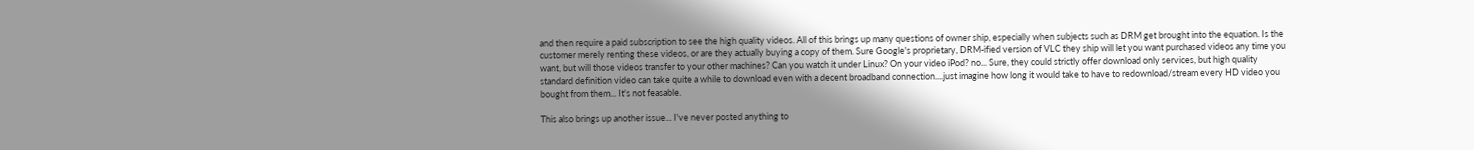and then require a paid subscription to see the high quality videos. All of this brings up many questions of owner ship, especially when subjects such as DRM get brought into the equation. Is the customer merely renting these videos, or are they actually buying a copy of them. Sure Google's proprietary, DRM-ified version of VLC they ship will let you want purchased videos any time you want, but will those videos transfer to your other machines? Can you watch it under Linux? On your video iPod? no... Sure, they could strictly offer download only services, but high quality standard definition video can take quite a while to download even with a decent broadband connection....just imagine how long it would take to have to redownload/stream every HD video you bought from them... It's not feasable.

This also brings up another issue... I've never posted anything to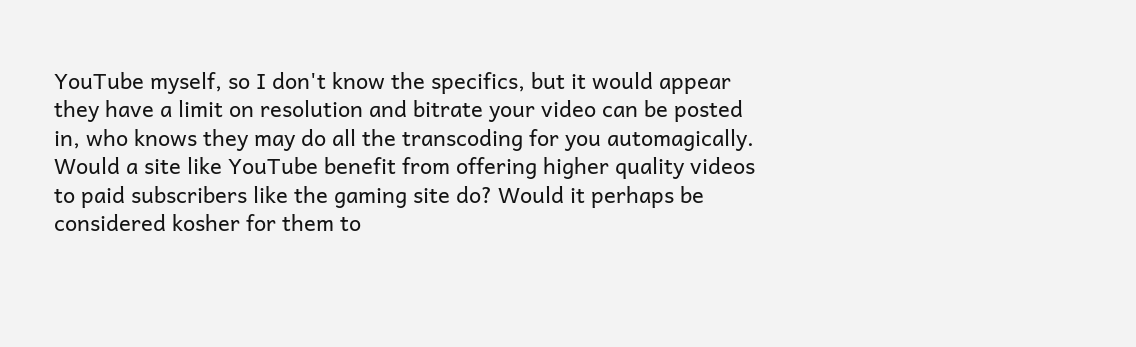YouTube myself, so I don't know the specifics, but it would appear they have a limit on resolution and bitrate your video can be posted in, who knows they may do all the transcoding for you automagically. Would a site like YouTube benefit from offering higher quality videos to paid subscribers like the gaming site do? Would it perhaps be considered kosher for them to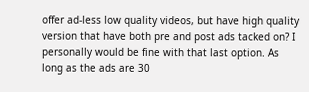offer ad-less low quality videos, but have high quality version that have both pre and post ads tacked on? I personally would be fine with that last option. As long as the ads are 30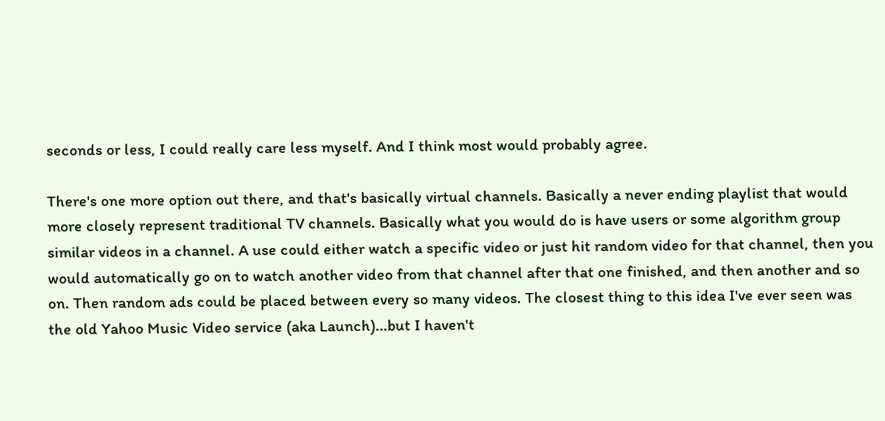seconds or less, I could really care less myself. And I think most would probably agree.

There's one more option out there, and that's basically virtual channels. Basically a never ending playlist that would more closely represent traditional TV channels. Basically what you would do is have users or some algorithm group similar videos in a channel. A use could either watch a specific video or just hit random video for that channel, then you would automatically go on to watch another video from that channel after that one finished, and then another and so on. Then random ads could be placed between every so many videos. The closest thing to this idea I've ever seen was the old Yahoo Music Video service (aka Launch)...but I haven't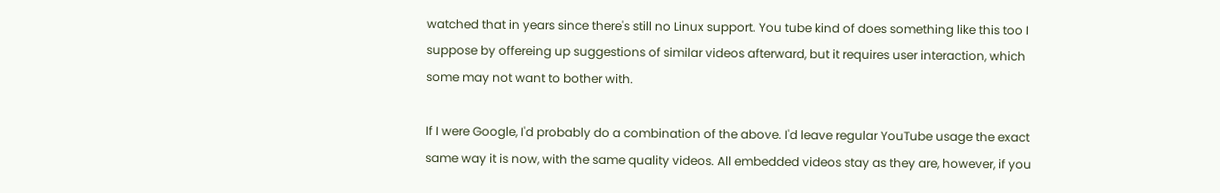watched that in years since there's still no Linux support. You tube kind of does something like this too I suppose by offereing up suggestions of similar videos afterward, but it requires user interaction, which some may not want to bother with.

If I were Google, I'd probably do a combination of the above. I'd leave regular YouTube usage the exact same way it is now, with the same quality videos. All embedded videos stay as they are, however, if you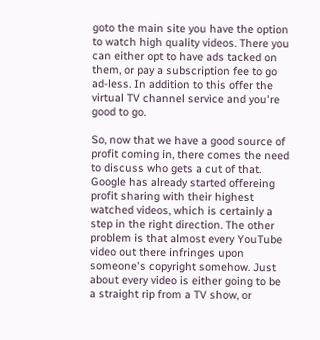goto the main site you have the option to watch high quality videos. There you can either opt to have ads tacked on them, or pay a subscription fee to go ad-less. In addition to this offer the virtual TV channel service and you're good to go.

So, now that we have a good source of profit coming in, there comes the need to discuss who gets a cut of that. Google has already started offereing profit sharing with their highest watched videos, which is certainly a step in the right direction. The other problem is that almost every YouTube video out there infringes upon someone's copyright somehow. Just about every video is either going to be a straight rip from a TV show, or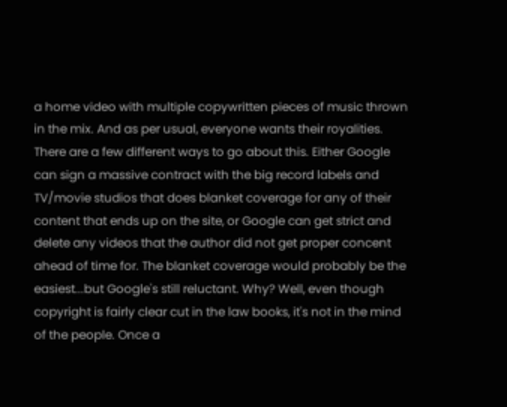a home video with multiple copywritten pieces of music thrown in the mix. And as per usual, everyone wants their royalities. There are a few different ways to go about this. Either Google can sign a massive contract with the big record labels and TV/movie studios that does blanket coverage for any of their content that ends up on the site, or Google can get strict and delete any videos that the author did not get proper concent ahead of time for. The blanket coverage would probably be the easiest...but Google's still reluctant. Why? Well, even though copyright is fairly clear cut in the law books, it's not in the mind of the people. Once a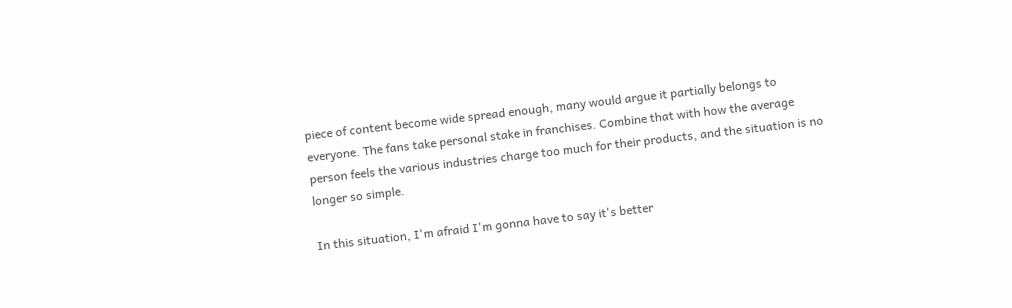piece of content become wide spread enough, many would argue it partially belongs to everyone. The fans take personal stake in franchises. Combine that with how the average person feels the various industries charge too much for their products, and the situation is no longer so simple.

In this situation, I'm afraid I'm gonna have to say it's better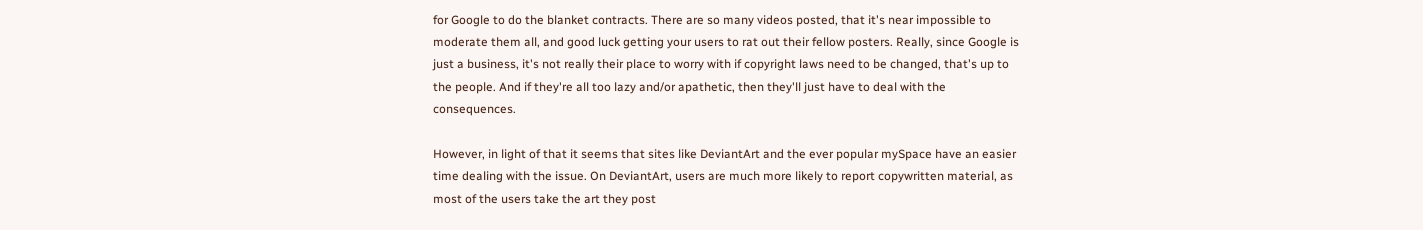for Google to do the blanket contracts. There are so many videos posted, that it's near impossible to moderate them all, and good luck getting your users to rat out their fellow posters. Really, since Google is just a business, it's not really their place to worry with if copyright laws need to be changed, that's up to the people. And if they're all too lazy and/or apathetic, then they'll just have to deal with the consequences.

However, in light of that it seems that sites like DeviantArt and the ever popular mySpace have an easier time dealing with the issue. On DeviantArt, users are much more likely to report copywritten material, as most of the users take the art they post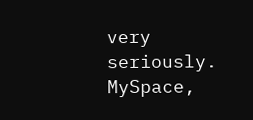very seriously. MySpace,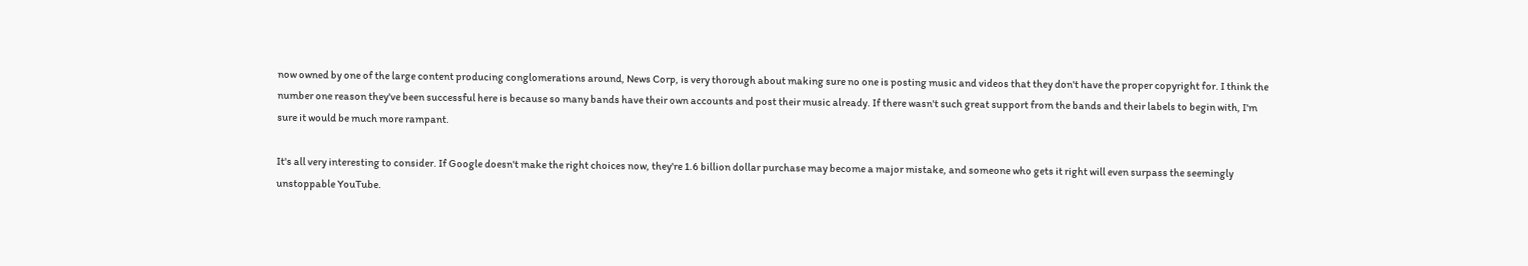now owned by one of the large content producing conglomerations around, News Corp, is very thorough about making sure no one is posting music and videos that they don't have the proper copyright for. I think the number one reason they've been successful here is because so many bands have their own accounts and post their music already. If there wasn't such great support from the bands and their labels to begin with, I'm sure it would be much more rampant.

It's all very interesting to consider. If Google doesn't make the right choices now, they're 1.6 billion dollar purchase may become a major mistake, and someone who gets it right will even surpass the seemingly unstoppable YouTube.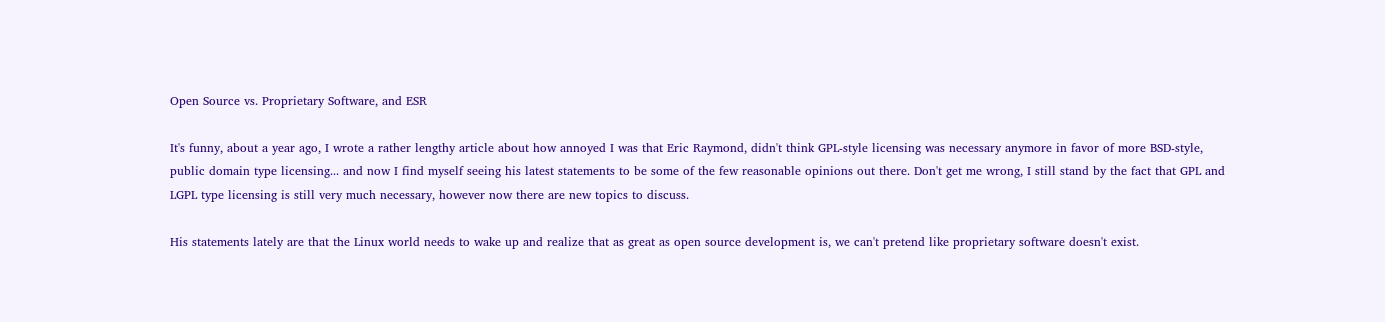Open Source vs. Proprietary Software, and ESR

It's funny, about a year ago, I wrote a rather lengthy article about how annoyed I was that Eric Raymond, didn't think GPL-style licensing was necessary anymore in favor of more BSD-style, public domain type licensing... and now I find myself seeing his latest statements to be some of the few reasonable opinions out there. Don't get me wrong, I still stand by the fact that GPL and LGPL type licensing is still very much necessary, however now there are new topics to discuss.

His statements lately are that the Linux world needs to wake up and realize that as great as open source development is, we can't pretend like proprietary software doesn't exist.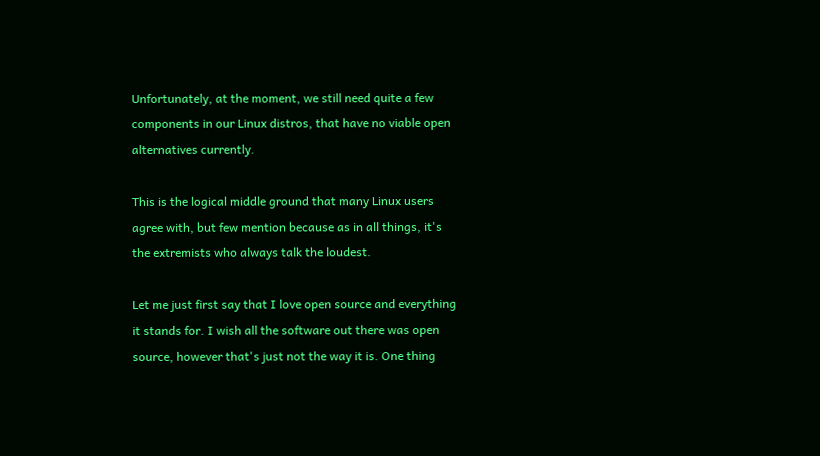Unfortunately, at the moment, we still need quite a few components in our Linux distros, that have no viable open alternatives currently.

This is the logical middle ground that many Linux users agree with, but few mention because as in all things, it's the extremists who always talk the loudest.

Let me just first say that I love open source and everything it stands for. I wish all the software out there was open source, however that's just not the way it is. One thing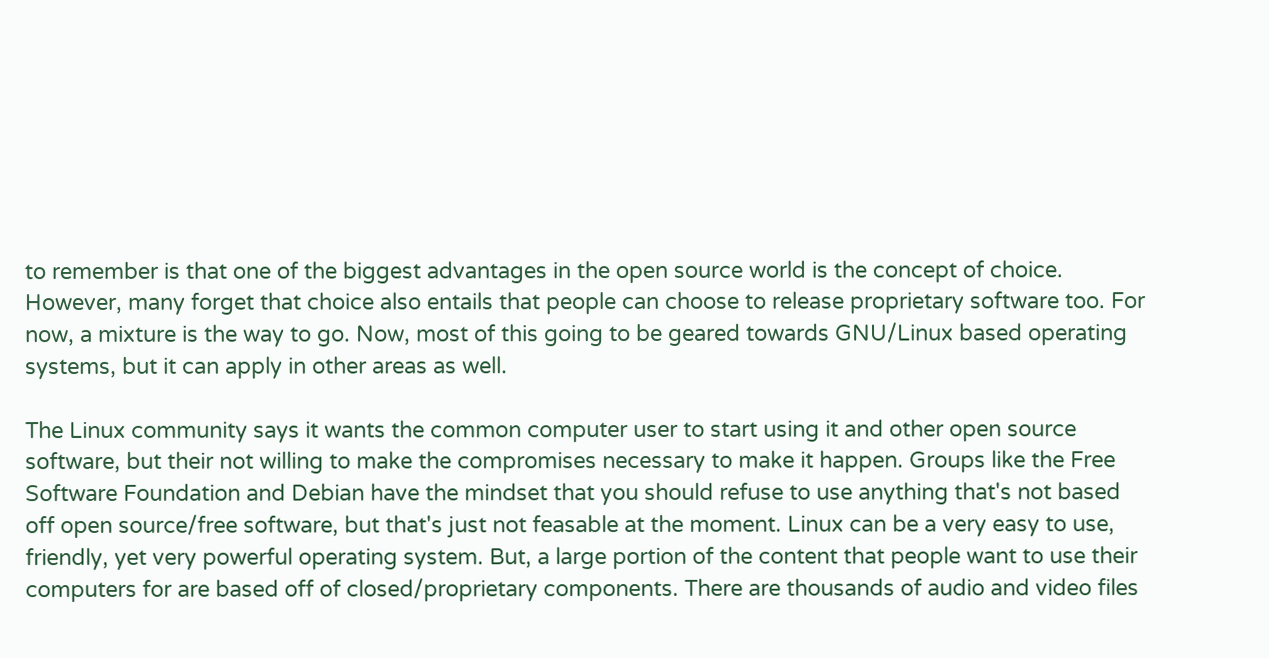to remember is that one of the biggest advantages in the open source world is the concept of choice. However, many forget that choice also entails that people can choose to release proprietary software too. For now, a mixture is the way to go. Now, most of this going to be geared towards GNU/Linux based operating systems, but it can apply in other areas as well.

The Linux community says it wants the common computer user to start using it and other open source software, but their not willing to make the compromises necessary to make it happen. Groups like the Free Software Foundation and Debian have the mindset that you should refuse to use anything that's not based off open source/free software, but that's just not feasable at the moment. Linux can be a very easy to use, friendly, yet very powerful operating system. But, a large portion of the content that people want to use their computers for are based off of closed/proprietary components. There are thousands of audio and video files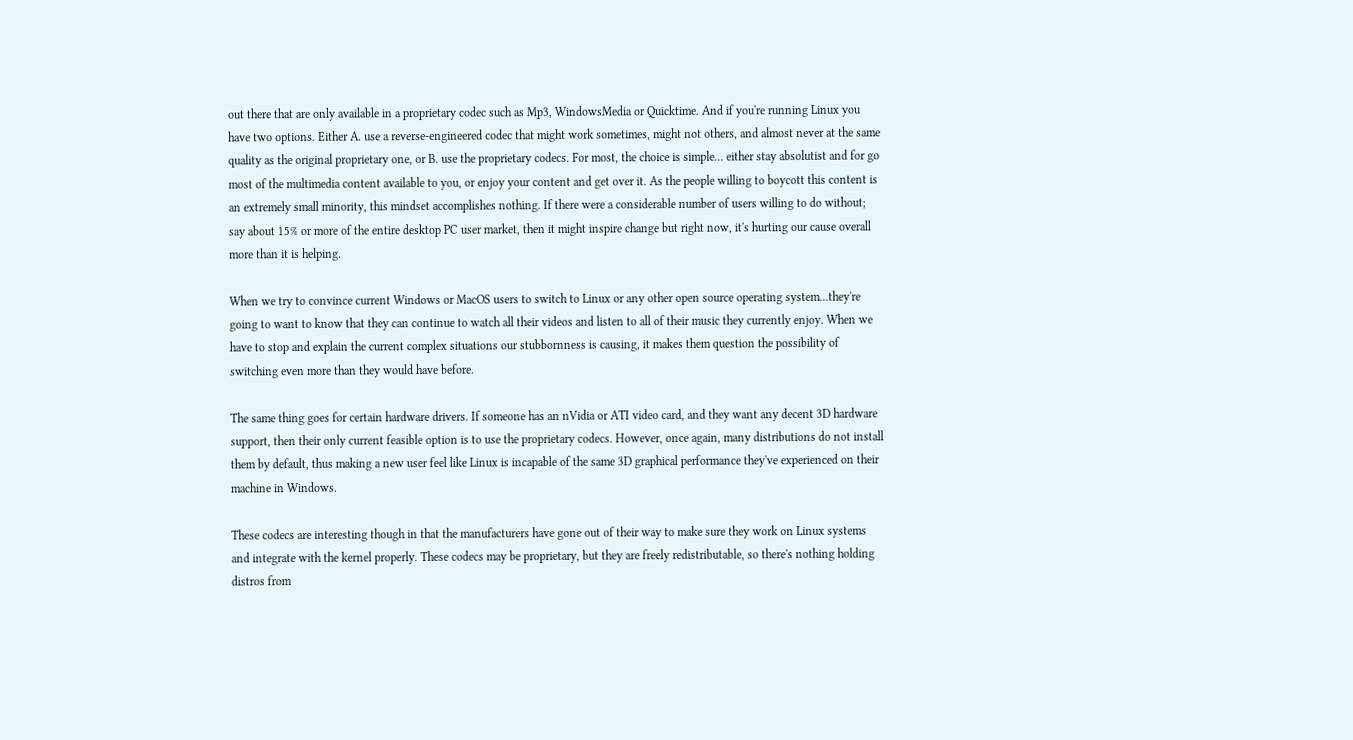out there that are only available in a proprietary codec such as Mp3, WindowsMedia or Quicktime. And if you're running Linux you have two options. Either A. use a reverse-engineered codec that might work sometimes, might not others, and almost never at the same quality as the original proprietary one, or B. use the proprietary codecs. For most, the choice is simple... either stay absolutist and for go most of the multimedia content available to you, or enjoy your content and get over it. As the people willing to boycott this content is an extremely small minority, this mindset accomplishes nothing. If there were a considerable number of users willing to do without; say about 15% or more of the entire desktop PC user market, then it might inspire change but right now, it's hurting our cause overall more than it is helping.

When we try to convince current Windows or MacOS users to switch to Linux or any other open source operating system...they're going to want to know that they can continue to watch all their videos and listen to all of their music they currently enjoy. When we have to stop and explain the current complex situations our stubbornness is causing, it makes them question the possibility of switching even more than they would have before.

The same thing goes for certain hardware drivers. If someone has an nVidia or ATI video card, and they want any decent 3D hardware support, then their only current feasible option is to use the proprietary codecs. However, once again, many distributions do not install them by default, thus making a new user feel like Linux is incapable of the same 3D graphical performance they've experienced on their machine in Windows.

These codecs are interesting though in that the manufacturers have gone out of their way to make sure they work on Linux systems and integrate with the kernel properly. These codecs may be proprietary, but they are freely redistributable, so there's nothing holding distros from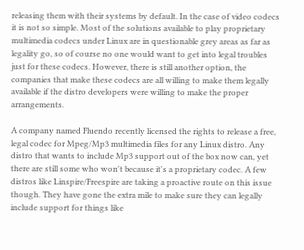releasing them with their systems by default. In the case of video codecs it is not so simple. Most of the solutions available to play proprietary multimedia codecs under Linux are in questionable grey areas as far as legality go, so of course no one would want to get into legal troubles just for these codecs. However, there is still another option, the companies that make these codecs are all willing to make them legally available if the distro developers were willing to make the proper arrangements.

A company named Fluendo recently licensed the rights to release a free, legal codec for Mpeg/Mp3 multimedia files for any Linux distro. Any distro that wants to include Mp3 support out of the box now can, yet there are still some who won't because it's a proprietary codec. A few distros like Linspire/Freespire are taking a proactive route on this issue though. They have gone the extra mile to make sure they can legally include support for things like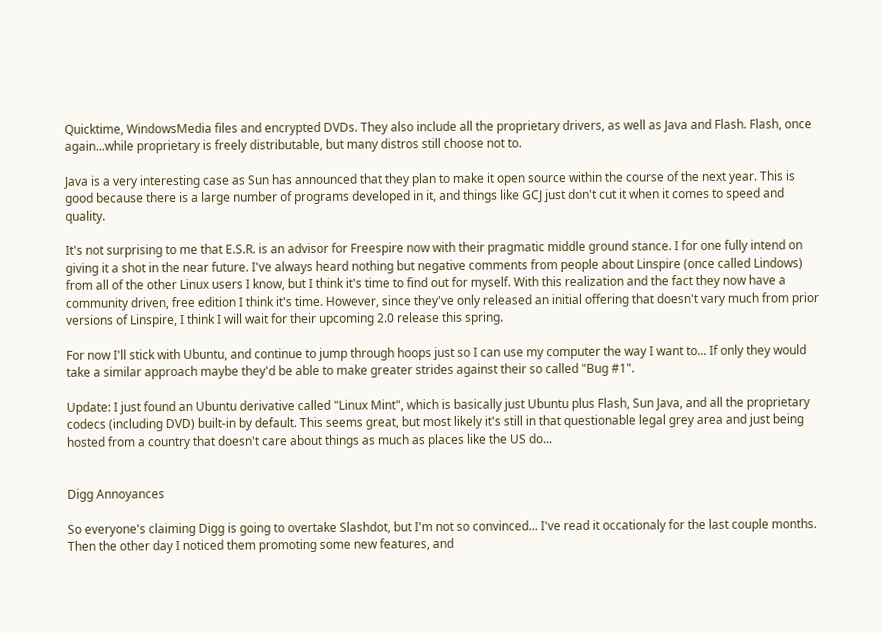Quicktime, WindowsMedia files and encrypted DVDs. They also include all the proprietary drivers, as well as Java and Flash. Flash, once again...while proprietary is freely distributable, but many distros still choose not to.

Java is a very interesting case as Sun has announced that they plan to make it open source within the course of the next year. This is good because there is a large number of programs developed in it, and things like GCJ just don't cut it when it comes to speed and quality.

It's not surprising to me that E.S.R. is an advisor for Freespire now with their pragmatic middle ground stance. I for one fully intend on giving it a shot in the near future. I've always heard nothing but negative comments from people about Linspire (once called Lindows) from all of the other Linux users I know, but I think it's time to find out for myself. With this realization and the fact they now have a community driven, free edition I think it's time. However, since they've only released an initial offering that doesn't vary much from prior versions of Linspire, I think I will wait for their upcoming 2.0 release this spring.

For now I'll stick with Ubuntu, and continue to jump through hoops just so I can use my computer the way I want to... If only they would take a similar approach maybe they'd be able to make greater strides against their so called "Bug #1".

Update: I just found an Ubuntu derivative called "Linux Mint", which is basically just Ubuntu plus Flash, Sun Java, and all the proprietary codecs (including DVD) built-in by default. This seems great, but most likely it's still in that questionable legal grey area and just being hosted from a country that doesn't care about things as much as places like the US do...


Digg Annoyances

So everyone's claiming Digg is going to overtake Slashdot, but I'm not so convinced... I've read it occationaly for the last couple months. Then the other day I noticed them promoting some new features, and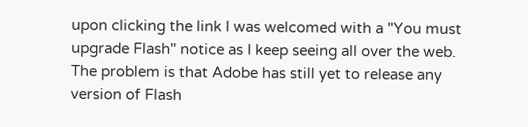upon clicking the link I was welcomed with a "You must upgrade Flash" notice as I keep seeing all over the web. The problem is that Adobe has still yet to release any version of Flash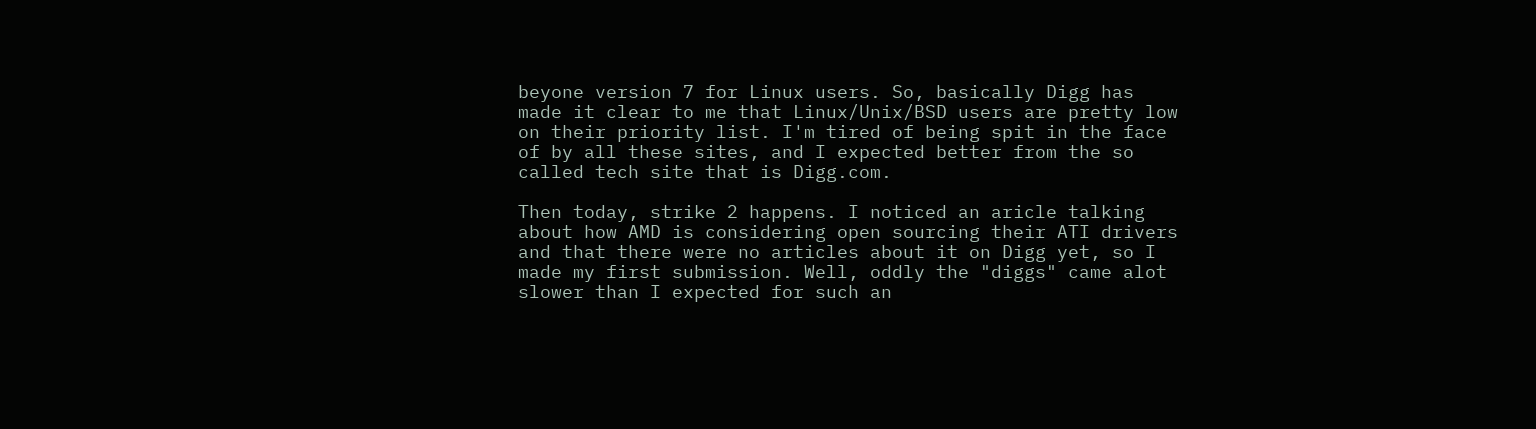beyone version 7 for Linux users. So, basically Digg has made it clear to me that Linux/Unix/BSD users are pretty low on their priority list. I'm tired of being spit in the face of by all these sites, and I expected better from the so called tech site that is Digg.com.

Then today, strike 2 happens. I noticed an aricle talking about how AMD is considering open sourcing their ATI drivers and that there were no articles about it on Digg yet, so I made my first submission. Well, oddly the "diggs" came alot slower than I expected for such an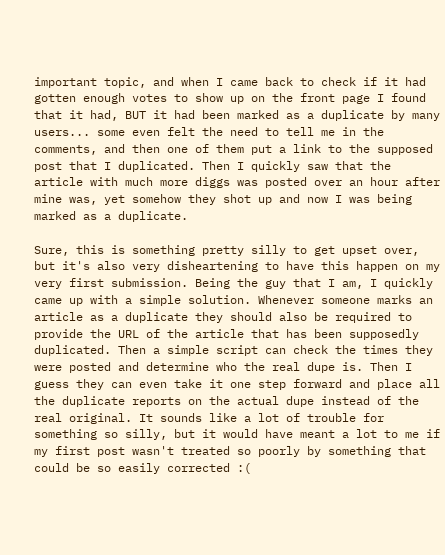important topic, and when I came back to check if it had gotten enough votes to show up on the front page I found that it had, BUT it had been marked as a duplicate by many users... some even felt the need to tell me in the comments, and then one of them put a link to the supposed post that I duplicated. Then I quickly saw that the article with much more diggs was posted over an hour after mine was, yet somehow they shot up and now I was being marked as a duplicate.

Sure, this is something pretty silly to get upset over, but it's also very disheartening to have this happen on my very first submission. Being the guy that I am, I quickly came up with a simple solution. Whenever someone marks an article as a duplicate they should also be required to provide the URL of the article that has been supposedly duplicated. Then a simple script can check the times they were posted and determine who the real dupe is. Then I guess they can even take it one step forward and place all the duplicate reports on the actual dupe instead of the real original. It sounds like a lot of trouble for something so silly, but it would have meant a lot to me if my first post wasn't treated so poorly by something that could be so easily corrected :(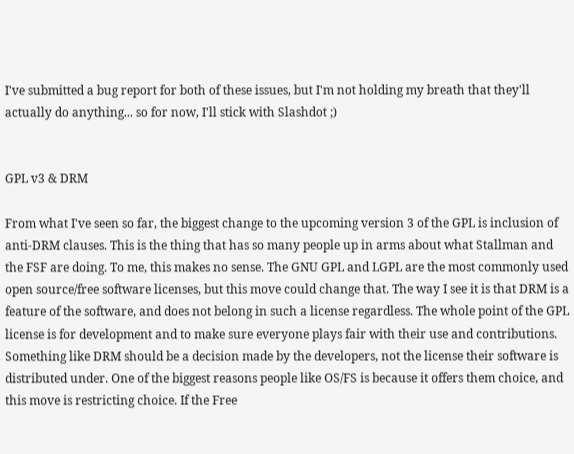I've submitted a bug report for both of these issues, but I'm not holding my breath that they'll actually do anything... so for now, I'll stick with Slashdot ;)


GPL v3 & DRM

From what I've seen so far, the biggest change to the upcoming version 3 of the GPL is inclusion of anti-DRM clauses. This is the thing that has so many people up in arms about what Stallman and the FSF are doing. To me, this makes no sense. The GNU GPL and LGPL are the most commonly used open source/free software licenses, but this move could change that. The way I see it is that DRM is a feature of the software, and does not belong in such a license regardless. The whole point of the GPL license is for development and to make sure everyone plays fair with their use and contributions. Something like DRM should be a decision made by the developers, not the license their software is distributed under. One of the biggest reasons people like OS/FS is because it offers them choice, and this move is restricting choice. If the Free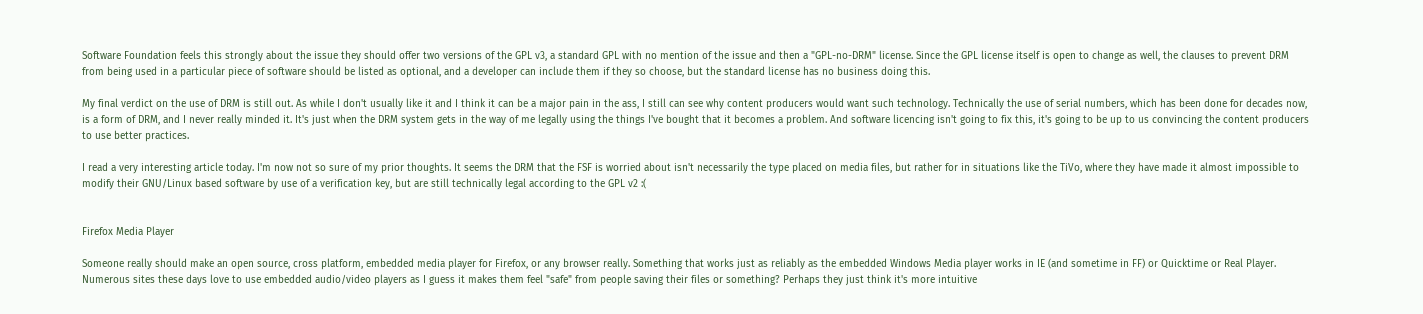Software Foundation feels this strongly about the issue they should offer two versions of the GPL v3, a standard GPL with no mention of the issue and then a "GPL-no-DRM" license. Since the GPL license itself is open to change as well, the clauses to prevent DRM from being used in a particular piece of software should be listed as optional, and a developer can include them if they so choose, but the standard license has no business doing this.

My final verdict on the use of DRM is still out. As while I don't usually like it and I think it can be a major pain in the ass, I still can see why content producers would want such technology. Technically the use of serial numbers, which has been done for decades now, is a form of DRM, and I never really minded it. It's just when the DRM system gets in the way of me legally using the things I've bought that it becomes a problem. And software licencing isn't going to fix this, it's going to be up to us convincing the content producers to use better practices.

I read a very interesting article today. I'm now not so sure of my prior thoughts. It seems the DRM that the FSF is worried about isn't necessarily the type placed on media files, but rather for in situations like the TiVo, where they have made it almost impossible to modify their GNU/Linux based software by use of a verification key, but are still technically legal according to the GPL v2 :(


Firefox Media Player

Someone really should make an open source, cross platform, embedded media player for Firefox, or any browser really. Something that works just as reliably as the embedded Windows Media player works in IE (and sometime in FF) or Quicktime or Real Player. Numerous sites these days love to use embedded audio/video players as I guess it makes them feel "safe" from people saving their files or something? Perhaps they just think it's more intuitive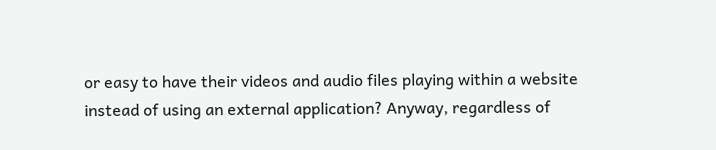or easy to have their videos and audio files playing within a website instead of using an external application? Anyway, regardless of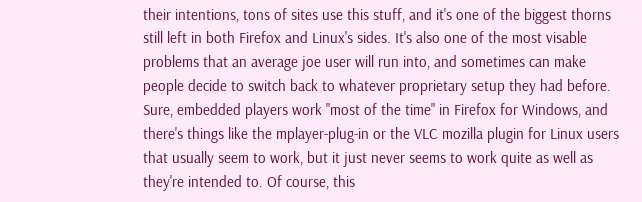their intentions, tons of sites use this stuff, and it's one of the biggest thorns still left in both Firefox and Linux's sides. It's also one of the most visable problems that an average joe user will run into, and sometimes can make people decide to switch back to whatever proprietary setup they had before. Sure, embedded players work "most of the time" in Firefox for Windows, and there's things like the mplayer-plug-in or the VLC mozilla plugin for Linux users that usually seem to work, but it just never seems to work quite as well as they're intended to. Of course, this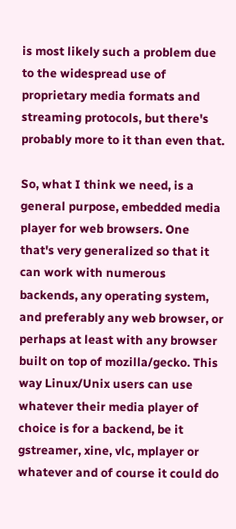is most likely such a problem due to the widespread use of proprietary media formats and streaming protocols, but there's probably more to it than even that.

So, what I think we need, is a general purpose, embedded media player for web browsers. One that's very generalized so that it can work with numerous backends, any operating system, and preferably any web browser, or perhaps at least with any browser built on top of mozilla/gecko. This way Linux/Unix users can use whatever their media player of choice is for a backend, be it gstreamer, xine, vlc, mplayer or whatever and of course it could do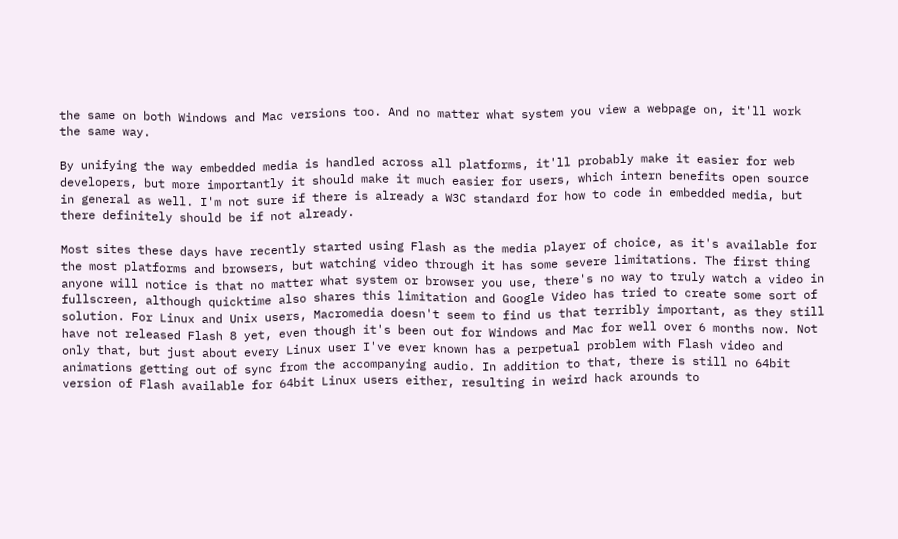the same on both Windows and Mac versions too. And no matter what system you view a webpage on, it'll work the same way.

By unifying the way embedded media is handled across all platforms, it'll probably make it easier for web developers, but more importantly it should make it much easier for users, which intern benefits open source in general as well. I'm not sure if there is already a W3C standard for how to code in embedded media, but there definitely should be if not already.

Most sites these days have recently started using Flash as the media player of choice, as it's available for the most platforms and browsers, but watching video through it has some severe limitations. The first thing anyone will notice is that no matter what system or browser you use, there's no way to truly watch a video in fullscreen, although quicktime also shares this limitation and Google Video has tried to create some sort of solution. For Linux and Unix users, Macromedia doesn't seem to find us that terribly important, as they still have not released Flash 8 yet, even though it's been out for Windows and Mac for well over 6 months now. Not only that, but just about every Linux user I've ever known has a perpetual problem with Flash video and animations getting out of sync from the accompanying audio. In addition to that, there is still no 64bit version of Flash available for 64bit Linux users either, resulting in weird hack arounds to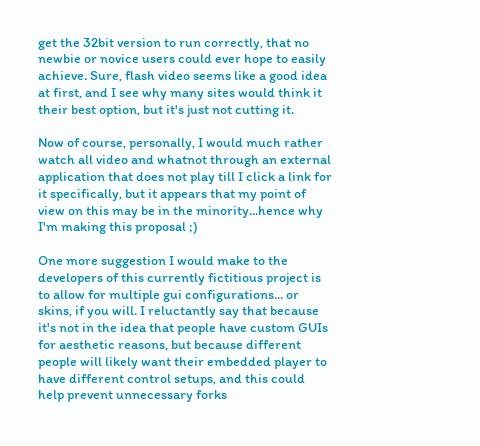get the 32bit version to run correctly, that no newbie or novice users could ever hope to easily achieve. Sure, flash video seems like a good idea at first, and I see why many sites would think it their best option, but it's just not cutting it.

Now of course, personally, I would much rather watch all video and whatnot through an external application that does not play till I click a link for it specifically, but it appears that my point of view on this may be in the minority...hence why I'm making this proposal ;)

One more suggestion I would make to the developers of this currently fictitious project is to allow for multiple gui configurations... or skins, if you will. I reluctantly say that because it's not in the idea that people have custom GUIs for aesthetic reasons, but because different people will likely want their embedded player to have different control setups, and this could help prevent unnecessary forks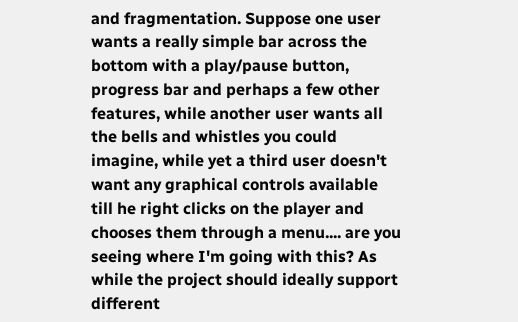and fragmentation. Suppose one user wants a really simple bar across the bottom with a play/pause button, progress bar and perhaps a few other features, while another user wants all the bells and whistles you could imagine, while yet a third user doesn't want any graphical controls available till he right clicks on the player and chooses them through a menu.... are you seeing where I'm going with this? As while the project should ideally support different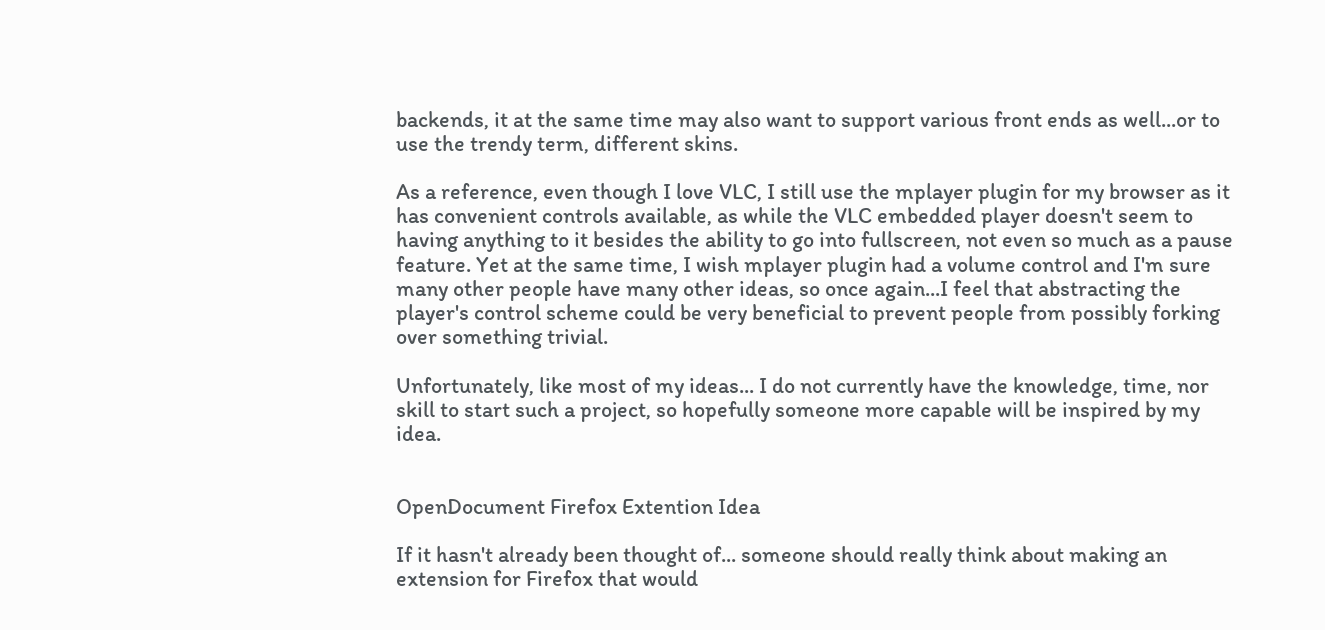backends, it at the same time may also want to support various front ends as well...or to use the trendy term, different skins.

As a reference, even though I love VLC, I still use the mplayer plugin for my browser as it has convenient controls available, as while the VLC embedded player doesn't seem to having anything to it besides the ability to go into fullscreen, not even so much as a pause feature. Yet at the same time, I wish mplayer plugin had a volume control and I'm sure many other people have many other ideas, so once again...I feel that abstracting the player's control scheme could be very beneficial to prevent people from possibly forking over something trivial.

Unfortunately, like most of my ideas... I do not currently have the knowledge, time, nor skill to start such a project, so hopefully someone more capable will be inspired by my idea.


OpenDocument Firefox Extention Idea

If it hasn't already been thought of... someone should really think about making an extension for Firefox that would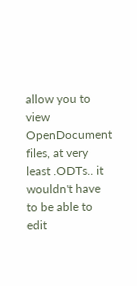allow you to view OpenDocument files, at very least .ODTs.. it wouldn't have to be able to edit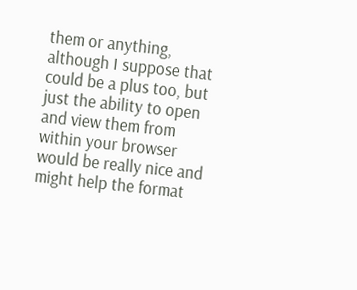them or anything, although I suppose that could be a plus too, but just the ability to open and view them from within your browser would be really nice and might help the format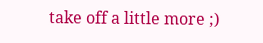take off a little more ;)